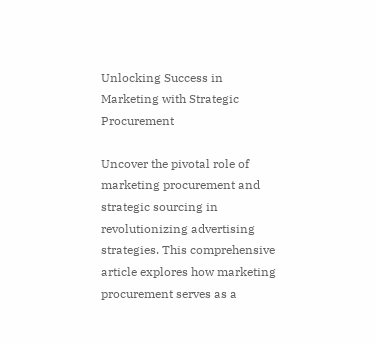Unlocking Success in Marketing with Strategic Procurement

Uncover the pivotal role of marketing procurement and strategic sourcing in revolutionizing advertising strategies. This comprehensive article explores how marketing procurement serves as a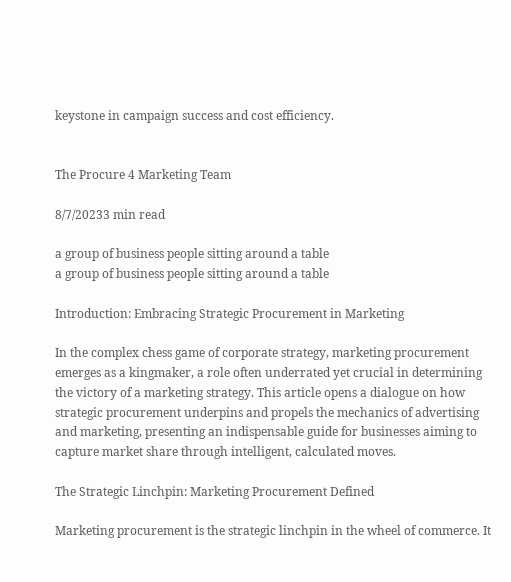keystone in campaign success and cost efficiency.


The Procure 4 Marketing Team

8/7/20233 min read

a group of business people sitting around a table
a group of business people sitting around a table

Introduction: Embracing Strategic Procurement in Marketing

In the complex chess game of corporate strategy, marketing procurement emerges as a kingmaker, a role often underrated yet crucial in determining the victory of a marketing strategy. This article opens a dialogue on how strategic procurement underpins and propels the mechanics of advertising and marketing, presenting an indispensable guide for businesses aiming to capture market share through intelligent, calculated moves.

The Strategic Linchpin: Marketing Procurement Defined

Marketing procurement is the strategic linchpin in the wheel of commerce. It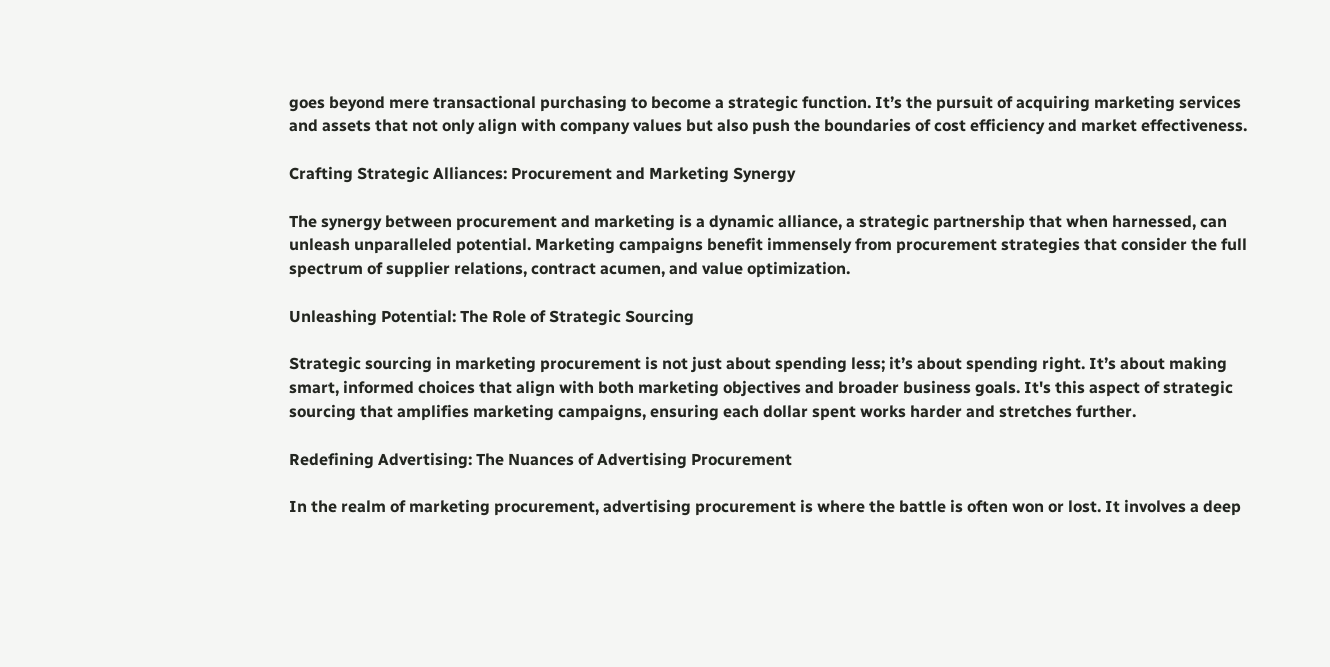goes beyond mere transactional purchasing to become a strategic function. It’s the pursuit of acquiring marketing services and assets that not only align with company values but also push the boundaries of cost efficiency and market effectiveness.

Crafting Strategic Alliances: Procurement and Marketing Synergy

The synergy between procurement and marketing is a dynamic alliance, a strategic partnership that when harnessed, can unleash unparalleled potential. Marketing campaigns benefit immensely from procurement strategies that consider the full spectrum of supplier relations, contract acumen, and value optimization.

Unleashing Potential: The Role of Strategic Sourcing

Strategic sourcing in marketing procurement is not just about spending less; it’s about spending right. It’s about making smart, informed choices that align with both marketing objectives and broader business goals. It's this aspect of strategic sourcing that amplifies marketing campaigns, ensuring each dollar spent works harder and stretches further.

Redefining Advertising: The Nuances of Advertising Procurement

In the realm of marketing procurement, advertising procurement is where the battle is often won or lost. It involves a deep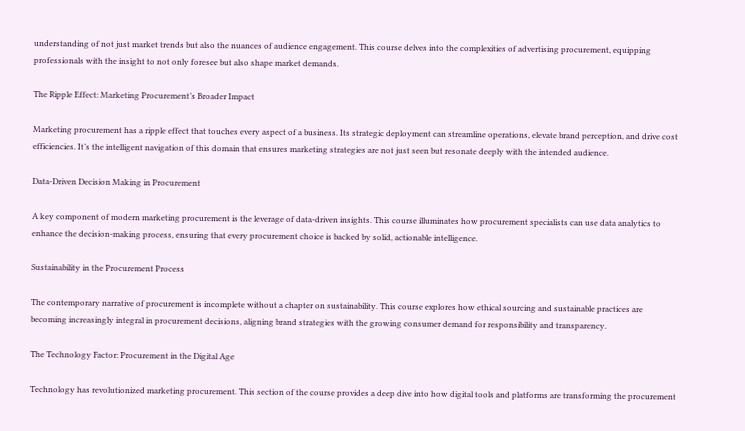understanding of not just market trends but also the nuances of audience engagement. This course delves into the complexities of advertising procurement, equipping professionals with the insight to not only foresee but also shape market demands.

The Ripple Effect: Marketing Procurement’s Broader Impact

Marketing procurement has a ripple effect that touches every aspect of a business. Its strategic deployment can streamline operations, elevate brand perception, and drive cost efficiencies. It’s the intelligent navigation of this domain that ensures marketing strategies are not just seen but resonate deeply with the intended audience.

Data-Driven Decision Making in Procurement

A key component of modern marketing procurement is the leverage of data-driven insights. This course illuminates how procurement specialists can use data analytics to enhance the decision-making process, ensuring that every procurement choice is backed by solid, actionable intelligence.

Sustainability in the Procurement Process

The contemporary narrative of procurement is incomplete without a chapter on sustainability. This course explores how ethical sourcing and sustainable practices are becoming increasingly integral in procurement decisions, aligning brand strategies with the growing consumer demand for responsibility and transparency.

The Technology Factor: Procurement in the Digital Age

Technology has revolutionized marketing procurement. This section of the course provides a deep dive into how digital tools and platforms are transforming the procurement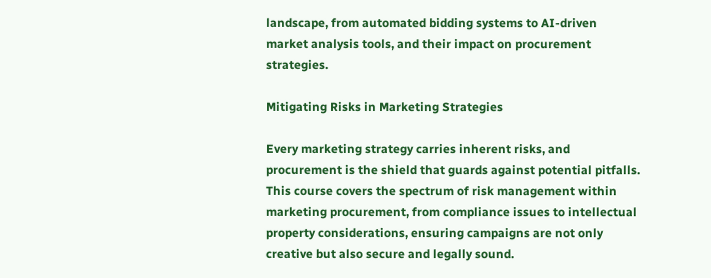landscape, from automated bidding systems to AI-driven market analysis tools, and their impact on procurement strategies.

Mitigating Risks in Marketing Strategies

Every marketing strategy carries inherent risks, and procurement is the shield that guards against potential pitfalls. This course covers the spectrum of risk management within marketing procurement, from compliance issues to intellectual property considerations, ensuring campaigns are not only creative but also secure and legally sound.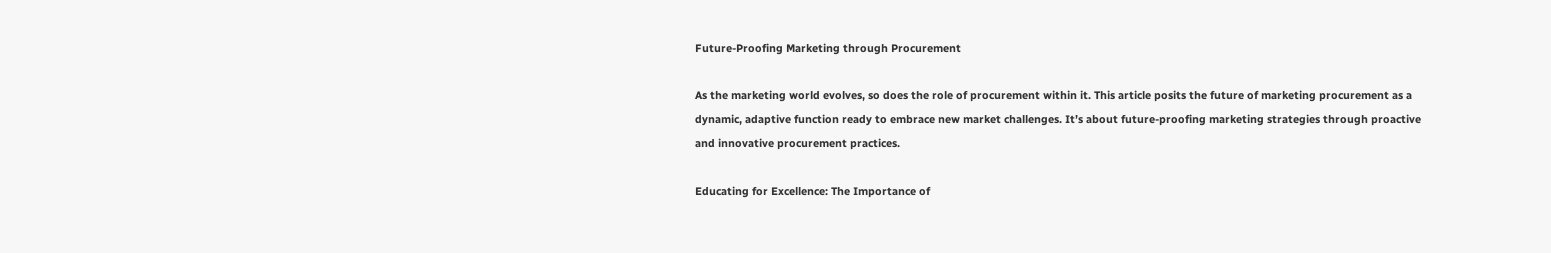Future-Proofing Marketing through Procurement

As the marketing world evolves, so does the role of procurement within it. This article posits the future of marketing procurement as a dynamic, adaptive function ready to embrace new market challenges. It’s about future-proofing marketing strategies through proactive and innovative procurement practices.

Educating for Excellence: The Importance of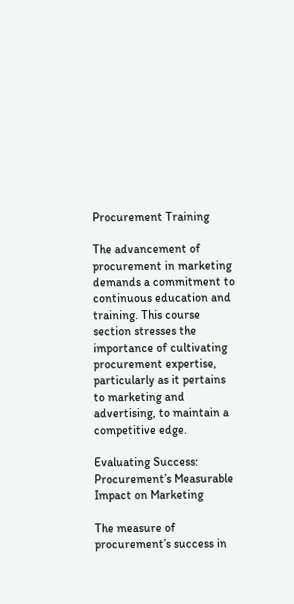Procurement Training

The advancement of procurement in marketing demands a commitment to continuous education and training. This course section stresses the importance of cultivating procurement expertise, particularly as it pertains to marketing and advertising, to maintain a competitive edge.

Evaluating Success: Procurement’s Measurable Impact on Marketing

The measure of procurement’s success in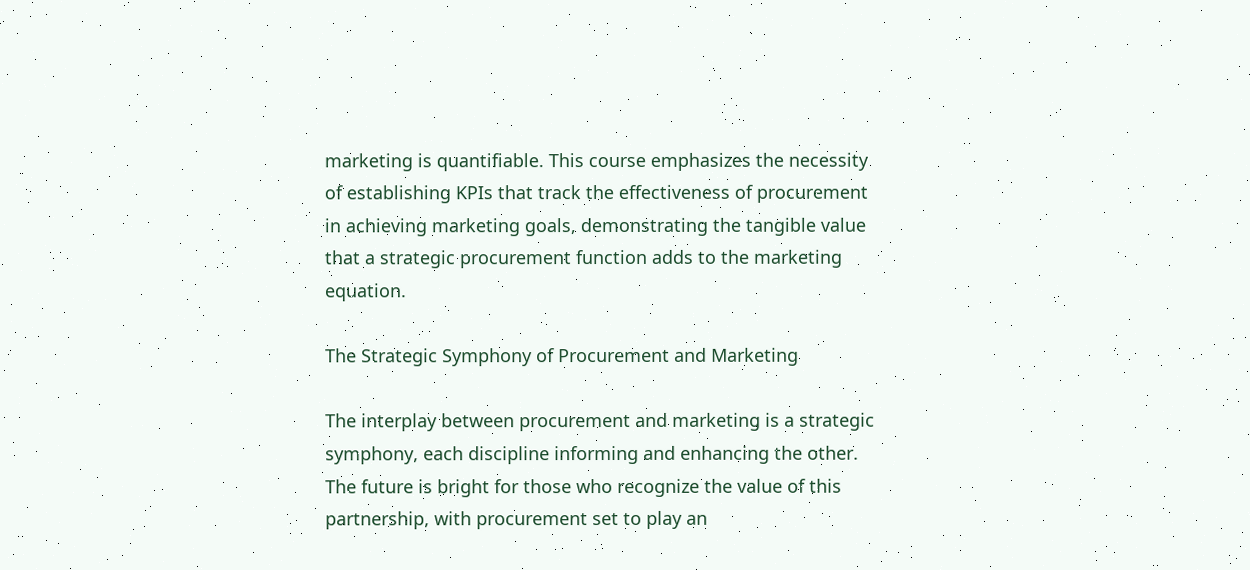marketing is quantifiable. This course emphasizes the necessity of establishing KPIs that track the effectiveness of procurement in achieving marketing goals, demonstrating the tangible value that a strategic procurement function adds to the marketing equation.

The Strategic Symphony of Procurement and Marketing

The interplay between procurement and marketing is a strategic symphony, each discipline informing and enhancing the other. The future is bright for those who recognize the value of this partnership, with procurement set to play an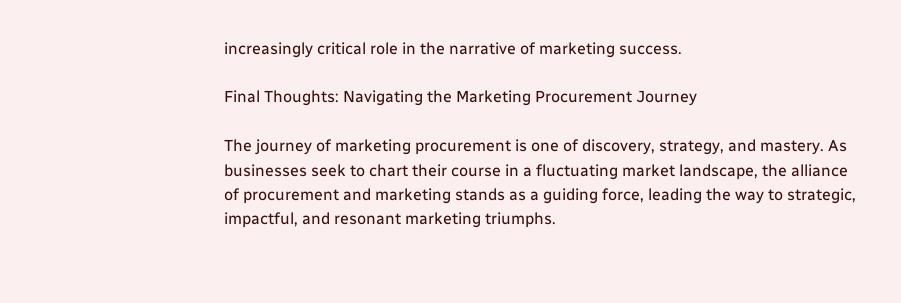increasingly critical role in the narrative of marketing success.

Final Thoughts: Navigating the Marketing Procurement Journey

The journey of marketing procurement is one of discovery, strategy, and mastery. As businesses seek to chart their course in a fluctuating market landscape, the alliance of procurement and marketing stands as a guiding force, leading the way to strategic, impactful, and resonant marketing triumphs.